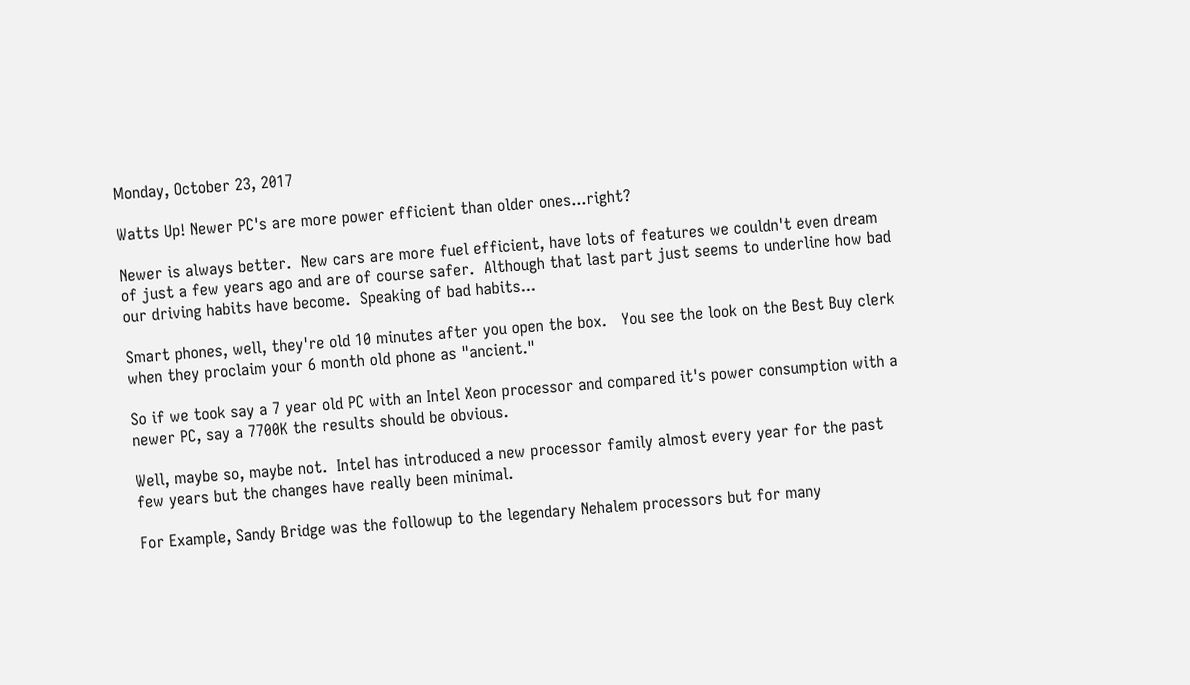Monday, October 23, 2017

Watts Up! Newer PC's are more power efficient than older ones...right?

Newer is always better.  New cars are more fuel efficient, have lots of features we couldn't even dream of just a few years ago and are of course safer.  Although that last part just seems to underline how bad our driving habits have become.  Speaking of bad habits...

Smart phones, well, they're old 10 minutes after you open the box.   You see the look on the Best Buy clerk when they proclaim your 6 month old phone as "ancient."

So if we took say a 7 year old PC with an Intel Xeon processor and compared it's power consumption with a newer PC, say a 7700K the results should be obvious.

Well, maybe so, maybe not.  Intel has introduced a new processor family almost every year for the past few years but the changes have really been minimal.

For Example, Sandy Bridge was the followup to the legendary Nehalem processors but for many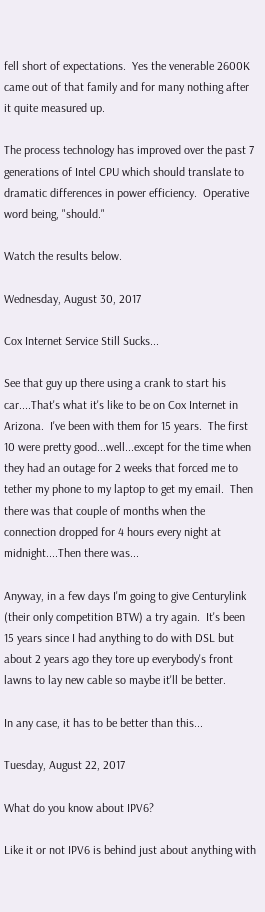fell short of expectations.  Yes the venerable 2600K came out of that family and for many nothing after it quite measured up.

The process technology has improved over the past 7 generations of Intel CPU which should translate to dramatic differences in power efficiency.  Operative word being, "should."

Watch the results below.

Wednesday, August 30, 2017

Cox Internet Service Still Sucks...

See that guy up there using a crank to start his car....That's what it's like to be on Cox Internet in Arizona.  I've been with them for 15 years.  The first 10 were pretty good...well...except for the time when they had an outage for 2 weeks that forced me to tether my phone to my laptop to get my email.  Then there was that couple of months when the connection dropped for 4 hours every night at midnight....Then there was...

Anyway, in a few days I'm going to give Centurylink (their only competition BTW) a try again.  It's been 15 years since I had anything to do with DSL but about 2 years ago they tore up everybody's front lawns to lay new cable so maybe it'll be better.

In any case, it has to be better than this...

Tuesday, August 22, 2017

What do you know about IPV6?

Like it or not IPV6 is behind just about anything with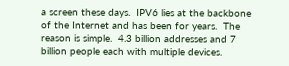a screen these days.  IPV6 lies at the backbone of the Internet and has been for years.  The reason is simple.  4.3 billion addresses and 7 billion people each with multiple devices.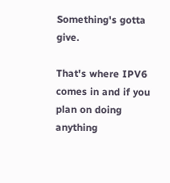Something's gotta give.

That's where IPV6 comes in and if you plan on doing anything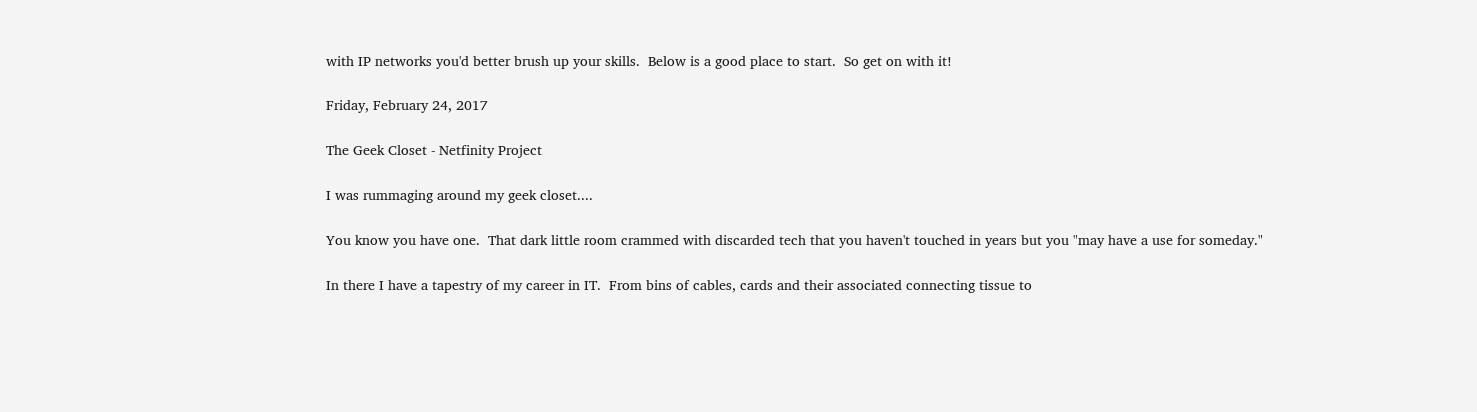with IP networks you'd better brush up your skills.  Below is a good place to start.  So get on with it!

Friday, February 24, 2017

The Geek Closet - Netfinity Project

I was rummaging around my geek closet....

You know you have one.  That dark little room crammed with discarded tech that you haven't touched in years but you "may have a use for someday."

In there I have a tapestry of my career in IT.  From bins of cables, cards and their associated connecting tissue to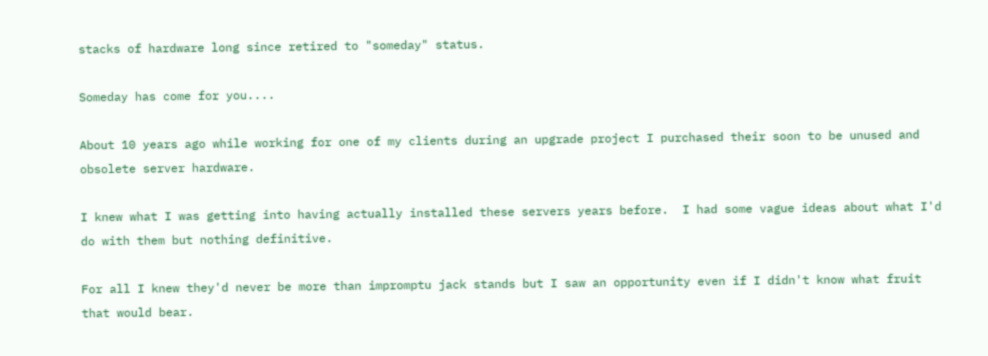stacks of hardware long since retired to "someday" status.

Someday has come for you....

About 10 years ago while working for one of my clients during an upgrade project I purchased their soon to be unused and obsolete server hardware.

I knew what I was getting into having actually installed these servers years before.  I had some vague ideas about what I'd do with them but nothing definitive.

For all I knew they'd never be more than impromptu jack stands but I saw an opportunity even if I didn't know what fruit that would bear.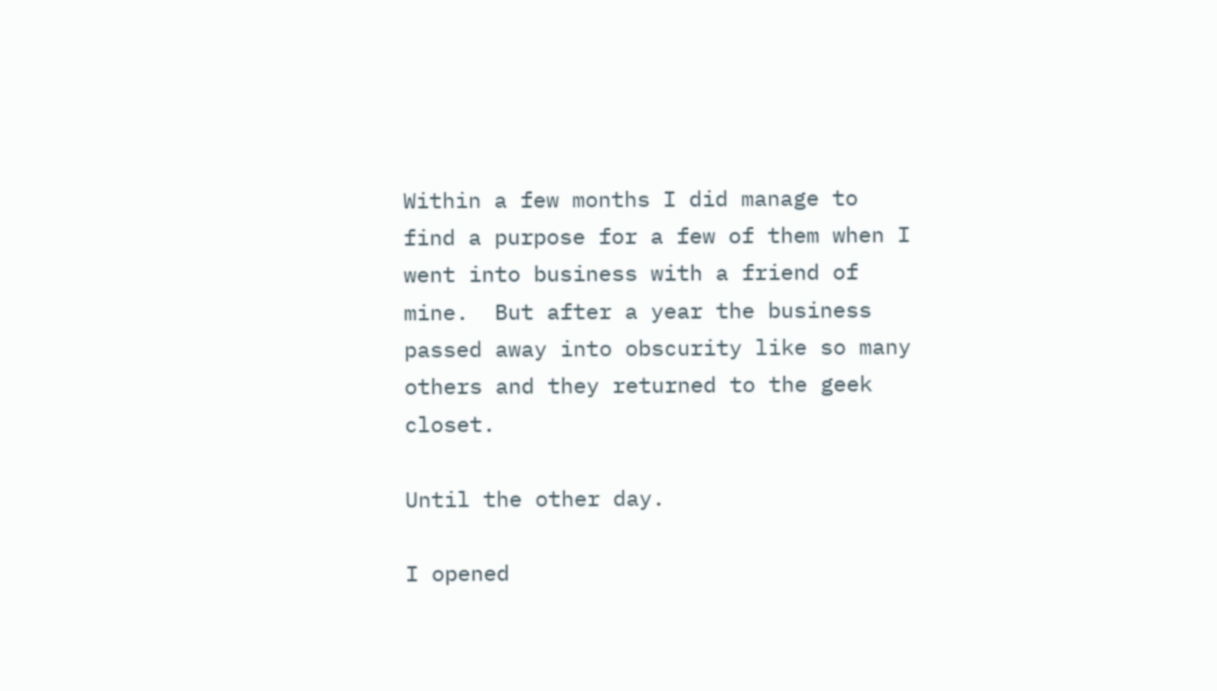Within a few months I did manage to find a purpose for a few of them when I went into business with a friend of mine.  But after a year the business passed away into obscurity like so many others and they returned to the geek closet.

Until the other day.

I opened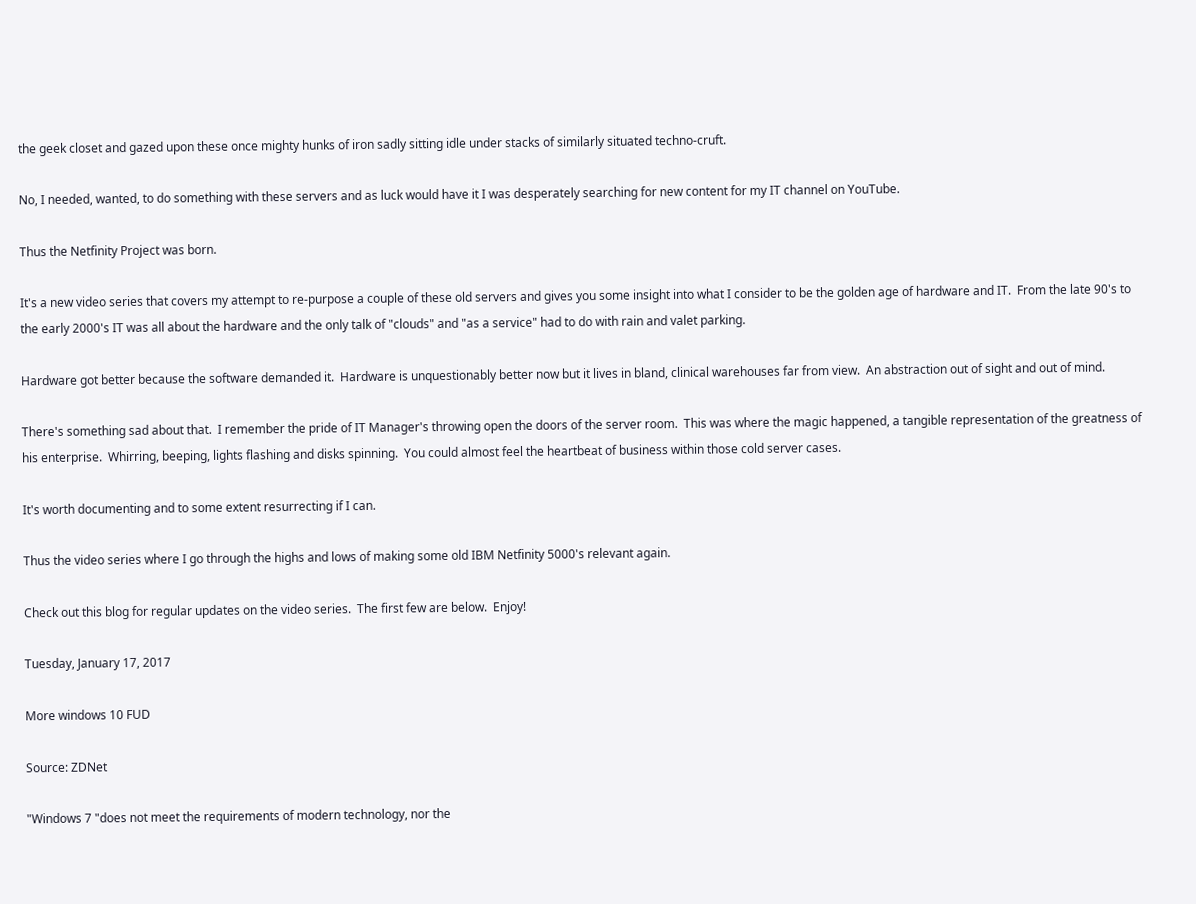the geek closet and gazed upon these once mighty hunks of iron sadly sitting idle under stacks of similarly situated techno-cruft.

No, I needed, wanted, to do something with these servers and as luck would have it I was desperately searching for new content for my IT channel on YouTube.

Thus the Netfinity Project was born.

It's a new video series that covers my attempt to re-purpose a couple of these old servers and gives you some insight into what I consider to be the golden age of hardware and IT.  From the late 90's to the early 2000's IT was all about the hardware and the only talk of "clouds" and "as a service" had to do with rain and valet parking.

Hardware got better because the software demanded it.  Hardware is unquestionably better now but it lives in bland, clinical warehouses far from view.  An abstraction out of sight and out of mind.

There's something sad about that.  I remember the pride of IT Manager's throwing open the doors of the server room.  This was where the magic happened, a tangible representation of the greatness of his enterprise.  Whirring, beeping, lights flashing and disks spinning.  You could almost feel the heartbeat of business within those cold server cases.

It's worth documenting and to some extent resurrecting if I can.

Thus the video series where I go through the highs and lows of making some old IBM Netfinity 5000's relevant again.

Check out this blog for regular updates on the video series.  The first few are below.  Enjoy!

Tuesday, January 17, 2017

More windows 10 FUD

Source: ZDNet

"Windows 7 "does not meet the requirements of modern technology, nor the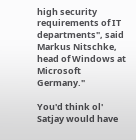high security requirements of IT departments", said Markus Nitschke, head of Windows at Microsoft Germany."

You'd think ol' Satjay would have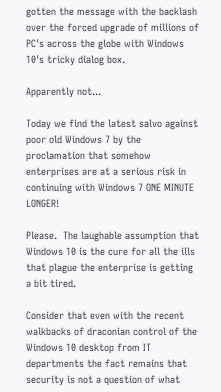gotten the message with the backlash over the forced upgrade of millions of PC's across the globe with Windows 10's tricky dialog box.

Apparently not...

Today we find the latest salvo against poor old Windows 7 by the proclamation that somehow enterprises are at a serious risk in continuing with Windows 7 ONE MINUTE LONGER!

Please.  The laughable assumption that Windows 10 is the cure for all the ills that plague the enterprise is getting a bit tired.

Consider that even with the recent walkbacks of draconian control of the Windows 10 desktop from IT departments the fact remains that security is not a question of what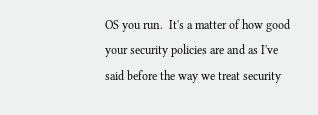OS you run.  It's a matter of how good your security policies are and as I've said before the way we treat security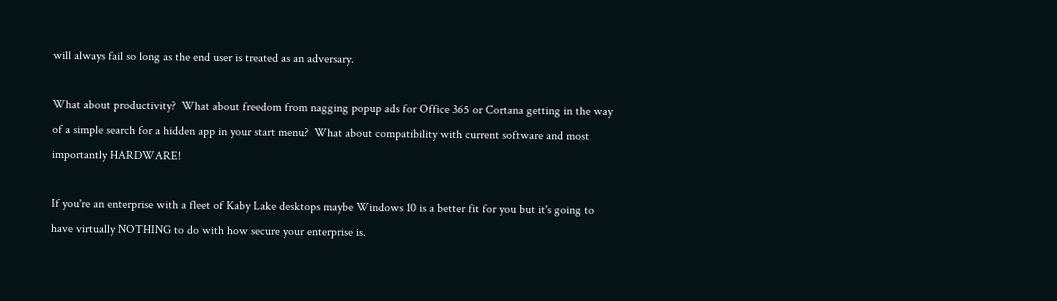will always fail so long as the end user is treated as an adversary.

What about productivity?  What about freedom from nagging popup ads for Office 365 or Cortana getting in the way of a simple search for a hidden app in your start menu?  What about compatibility with current software and most importantly HARDWARE!

If you're an enterprise with a fleet of Kaby Lake desktops maybe Windows 10 is a better fit for you but it's going to have virtually NOTHING to do with how secure your enterprise is.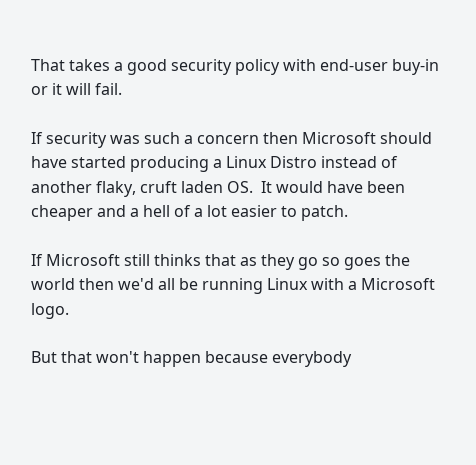That takes a good security policy with end-user buy-in or it will fail.

If security was such a concern then Microsoft should have started producing a Linux Distro instead of another flaky, cruft laden OS.  It would have been cheaper and a hell of a lot easier to patch.

If Microsoft still thinks that as they go so goes the world then we'd all be running Linux with a Microsoft logo.

But that won't happen because everybody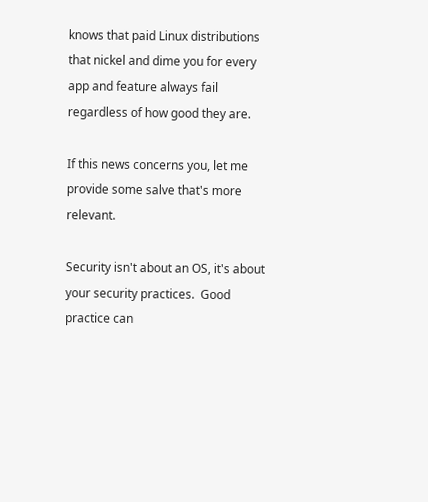knows that paid Linux distributions that nickel and dime you for every app and feature always fail regardless of how good they are.

If this news concerns you, let me provide some salve that's more relevant.

Security isn't about an OS, it's about your security practices.  Good practice can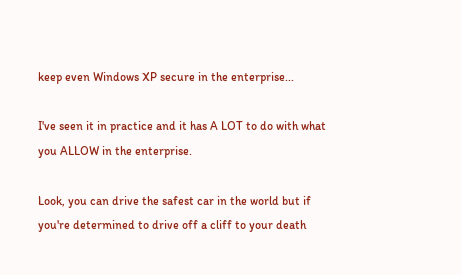keep even Windows XP secure in the enterprise...

I've seen it in practice and it has A LOT to do with what you ALLOW in the enterprise.

Look, you can drive the safest car in the world but if you're determined to drive off a cliff to your death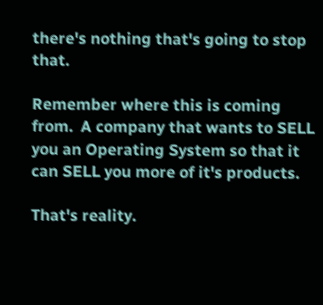there's nothing that's going to stop that.

Remember where this is coming from.  A company that wants to SELL you an Operating System so that it can SELL you more of it's products.

That's reality.